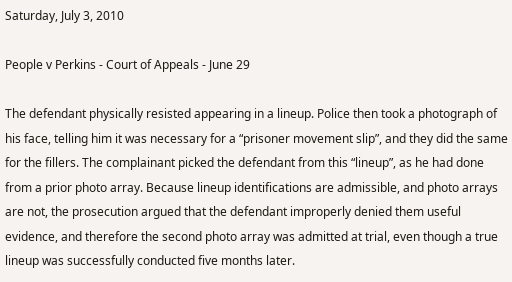Saturday, July 3, 2010

People v Perkins - Court of Appeals - June 29

The defendant physically resisted appearing in a lineup. Police then took a photograph of his face, telling him it was necessary for a “prisoner movement slip”, and they did the same for the fillers. The complainant picked the defendant from this “lineup”, as he had done from a prior photo array. Because lineup identifications are admissible, and photo arrays are not, the prosecution argued that the defendant improperly denied them useful evidence, and therefore the second photo array was admitted at trial, even though a true lineup was successfully conducted five months later.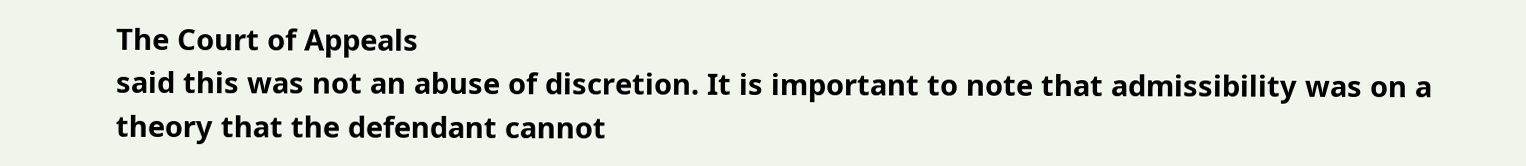The Court of Appeals
said this was not an abuse of discretion. It is important to note that admissibility was on a theory that the defendant cannot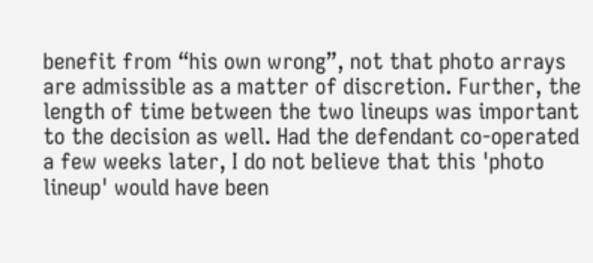benefit from “his own wrong”, not that photo arrays are admissible as a matter of discretion. Further, the length of time between the two lineups was important to the decision as well. Had the defendant co-operated a few weeks later, I do not believe that this 'photo lineup' would have been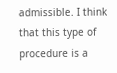admissible. I think that this type of procedure is a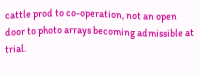cattle prod to co-operation, not an open door to photo arrays becoming admissible at trial.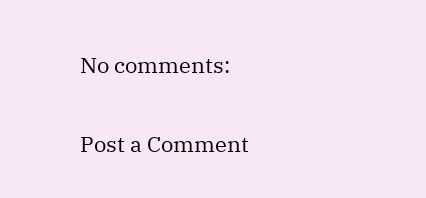No comments:

Post a Comment